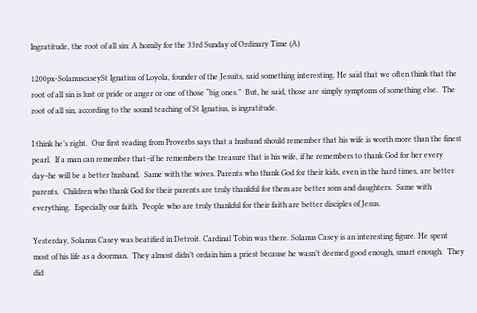Ingratitude, the root of all sin: A homily for the 33rd Sunday of Ordinary Time (A)

1200px-SolanuscaseySt Ignatius of Loyola, founder of the Jesuits, said something interesting. He said that we often think that the root of all sin is lust or pride or anger or one of those “big ones.”  But, he said, those are simply symptoms of something else.  The root of all sin, according to the sound teaching of St Ignatius, is ingratitude.

I think he’s right.  Our first reading from Proverbs says that a husband should remember that his wife is worth more than the finest pearl.  If a man can remember that–if he remembers the treasure that is his wife, if he remembers to thank God for her every day–he will be a better husband.  Same with the wives. Parents who thank God for their kids, even in the hard times, are better parents.  Children who thank God for their parents are truly thankful for them are better sons and daughters.  Same with everything.  Especially our faith.  People who are truly thankful for their faith are better disciples of Jesus.

Yesterday, Solanus Casey was beatified in Detroit. Cardinal Tobin was there. Solanus Casey is an interesting figure. He spent most of his life as a doorman.  They almost didn’t ordain him a priest because he wasn’t deemed good enough, smart enough.  They did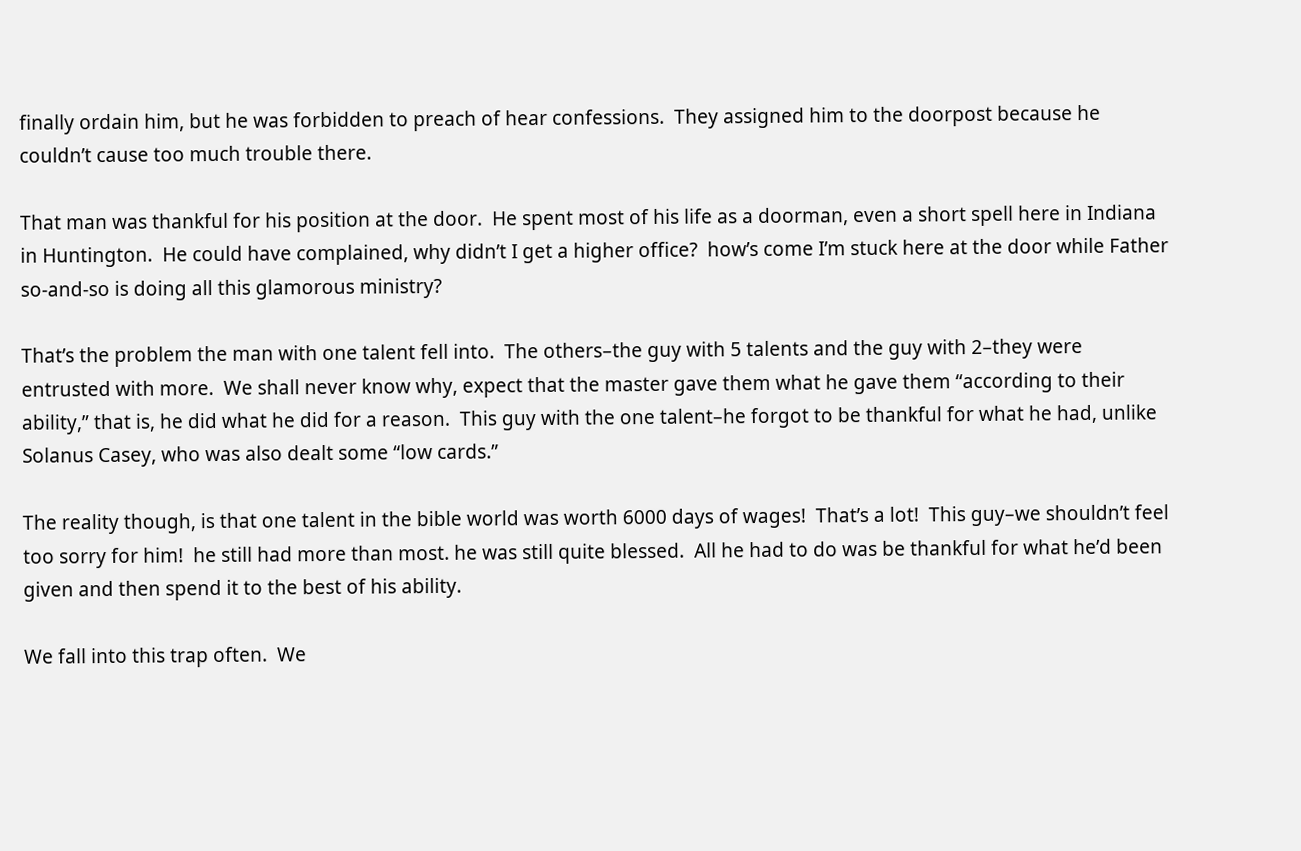finally ordain him, but he was forbidden to preach of hear confessions.  They assigned him to the doorpost because he couldn’t cause too much trouble there.

That man was thankful for his position at the door.  He spent most of his life as a doorman, even a short spell here in Indiana in Huntington.  He could have complained, why didn’t I get a higher office?  how’s come I’m stuck here at the door while Father so-and-so is doing all this glamorous ministry?

That’s the problem the man with one talent fell into.  The others–the guy with 5 talents and the guy with 2–they were entrusted with more.  We shall never know why, expect that the master gave them what he gave them “according to their ability,” that is, he did what he did for a reason.  This guy with the one talent–he forgot to be thankful for what he had, unlike Solanus Casey, who was also dealt some “low cards.”

The reality though, is that one talent in the bible world was worth 6000 days of wages!  That’s a lot!  This guy–we shouldn’t feel too sorry for him!  he still had more than most. he was still quite blessed.  All he had to do was be thankful for what he’d been given and then spend it to the best of his ability.

We fall into this trap often.  We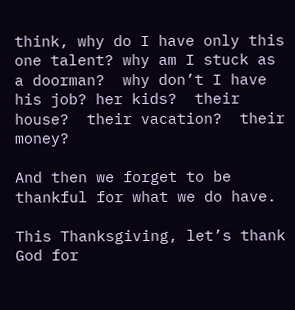think, why do I have only this one talent? why am I stuck as a doorman?  why don’t I have his job? her kids?  their house?  their vacation?  their money?

And then we forget to be thankful for what we do have.

This Thanksgiving, let’s thank God for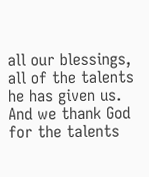all our blessings, all of the talents he has given us.  And we thank God for the talents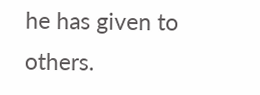he has given to others.